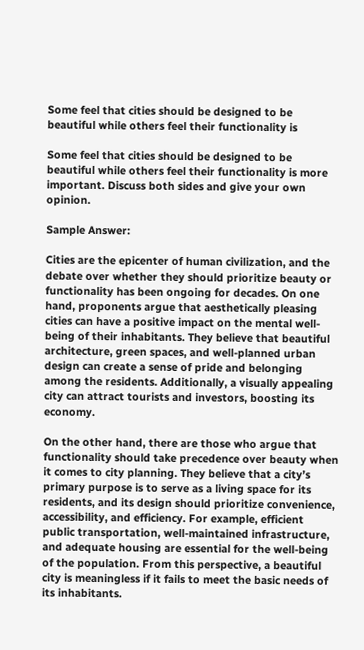Some feel that cities should be designed to be beautiful while others feel their functionality is

Some feel that cities should be designed to be beautiful while others feel their functionality is more important. Discuss both sides and give your own opinion.

Sample Answer:

Cities are the epicenter of human civilization, and the debate over whether they should prioritize beauty or functionality has been ongoing for decades. On one hand, proponents argue that aesthetically pleasing cities can have a positive impact on the mental well-being of their inhabitants. They believe that beautiful architecture, green spaces, and well-planned urban design can create a sense of pride and belonging among the residents. Additionally, a visually appealing city can attract tourists and investors, boosting its economy.

On the other hand, there are those who argue that functionality should take precedence over beauty when it comes to city planning. They believe that a city’s primary purpose is to serve as a living space for its residents, and its design should prioritize convenience, accessibility, and efficiency. For example, efficient public transportation, well-maintained infrastructure, and adequate housing are essential for the well-being of the population. From this perspective, a beautiful city is meaningless if it fails to meet the basic needs of its inhabitants.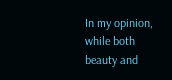In my opinion, while both beauty and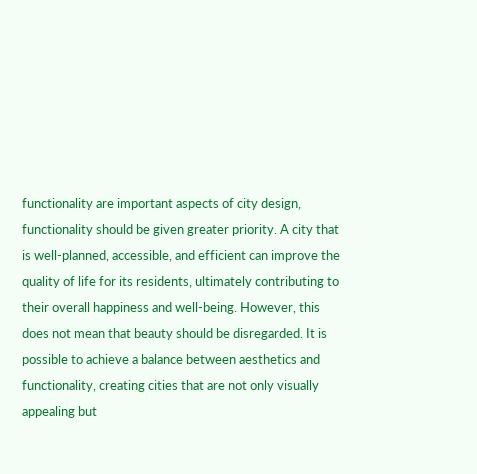functionality are important aspects of city design, functionality should be given greater priority. A city that is well-planned, accessible, and efficient can improve the quality of life for its residents, ultimately contributing to their overall happiness and well-being. However, this does not mean that beauty should be disregarded. It is possible to achieve a balance between aesthetics and functionality, creating cities that are not only visually appealing but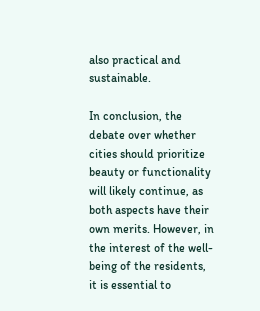also practical and sustainable.

In conclusion, the debate over whether cities should prioritize beauty or functionality will likely continue, as both aspects have their own merits. However, in the interest of the well-being of the residents, it is essential to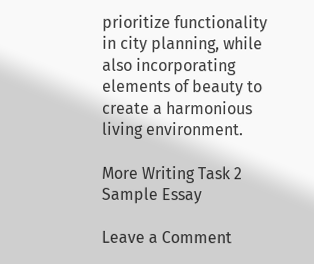prioritize functionality in city planning, while also incorporating elements of beauty to create a harmonious living environment.

More Writing Task 2 Sample Essay

Leave a Comment